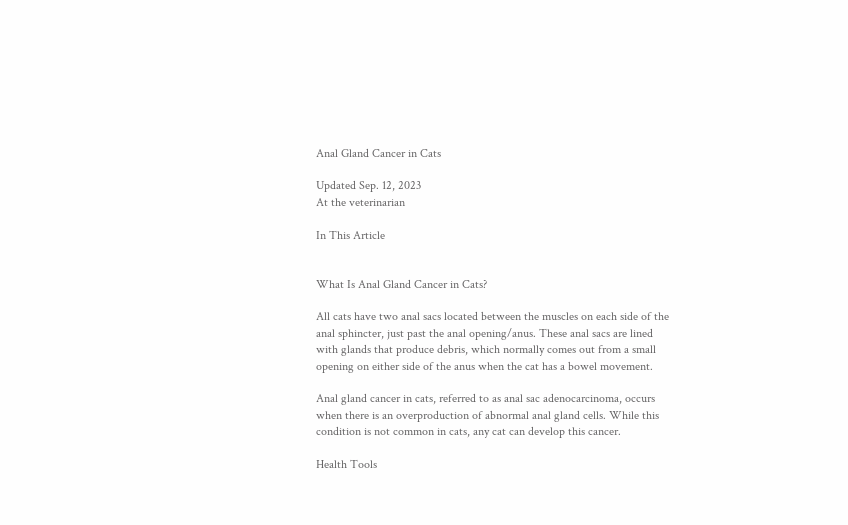Anal Gland Cancer in Cats

Updated Sep. 12, 2023
At the veterinarian

In This Article


What Is Anal Gland Cancer in Cats?

All cats have two anal sacs located between the muscles on each side of the anal sphincter, just past the anal opening/anus. These anal sacs are lined with glands that produce debris, which normally comes out from a small opening on either side of the anus when the cat has a bowel movement.

Anal gland cancer in cats, referred to as anal sac adenocarcinoma, occurs when there is an overproduction of abnormal anal gland cells. While this condition is not common in cats, any cat can develop this cancer.

Health Tools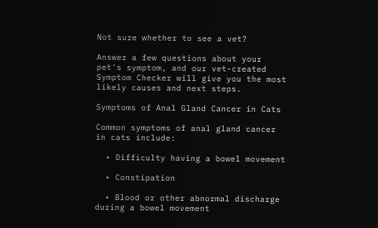Not sure whether to see a vet?

Answer a few questions about your pet's symptom, and our vet-created Symptom Checker will give you the most likely causes and next steps.

Symptoms of Anal Gland Cancer in Cats

Common symptoms of anal gland cancer in cats include:

  • Difficulty having a bowel movement

  • Constipation

  • Blood or other abnormal discharge during a bowel movement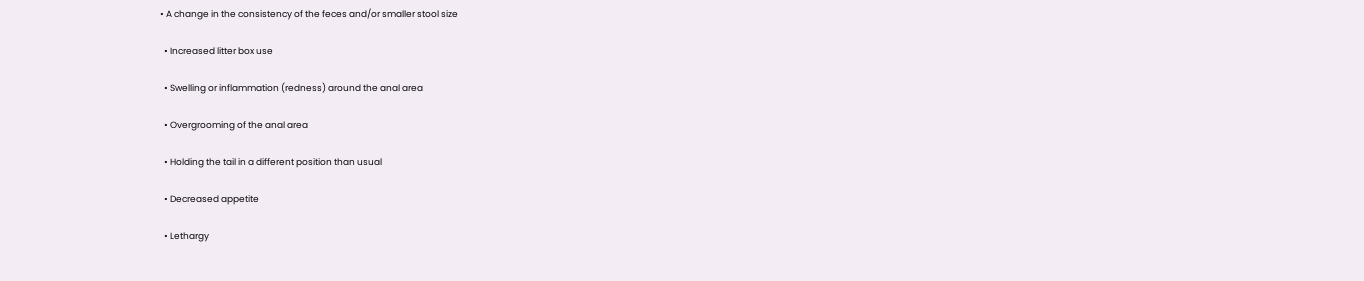• A change in the consistency of the feces and/or smaller stool size

  • Increased litter box use

  • Swelling or inflammation (redness) around the anal area

  • Overgrooming of the anal area

  • Holding the tail in a different position than usual

  • Decreased appetite

  • Lethargy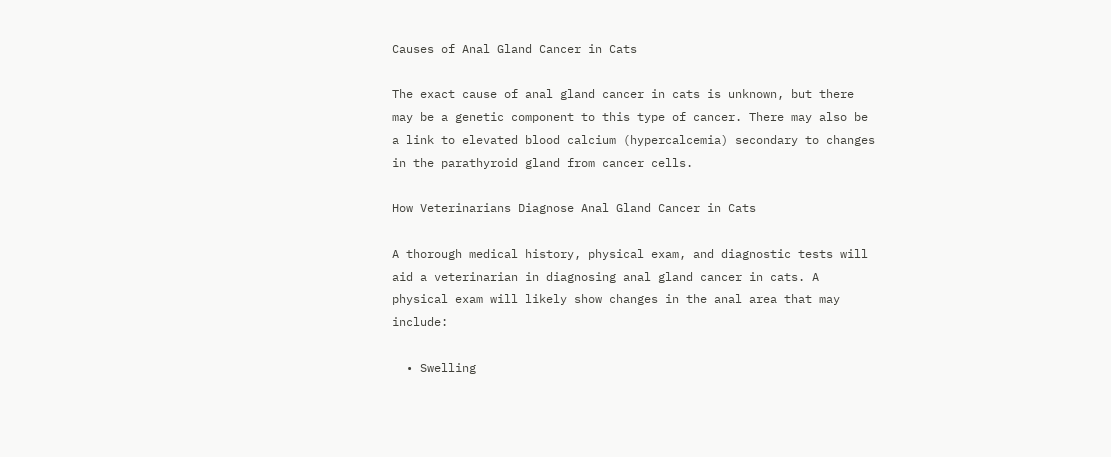Causes of Anal Gland Cancer in Cats

The exact cause of anal gland cancer in cats is unknown, but there may be a genetic component to this type of cancer. There may also be a link to elevated blood calcium (hypercalcemia) secondary to changes in the parathyroid gland from cancer cells.

How Veterinarians Diagnose Anal Gland Cancer in Cats

A thorough medical history, physical exam, and diagnostic tests will aid a veterinarian in diagnosing anal gland cancer in cats. A physical exam will likely show changes in the anal area that may include:

  • Swelling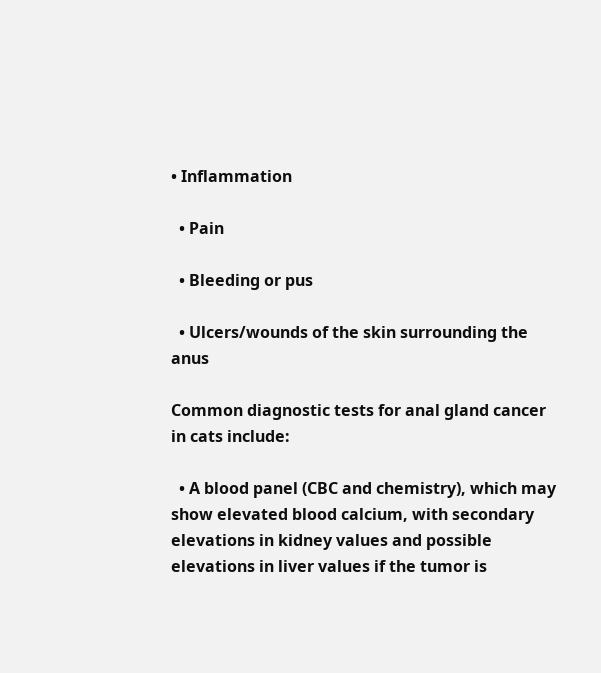• Inflammation

  • Pain

  • Bleeding or pus

  • Ulcers/wounds of the skin surrounding the anus

Common diagnostic tests for anal gland cancer in cats include:

  • A blood panel (CBC and chemistry), which may show elevated blood calcium, with secondary elevations in kidney values and possible elevations in liver values if the tumor is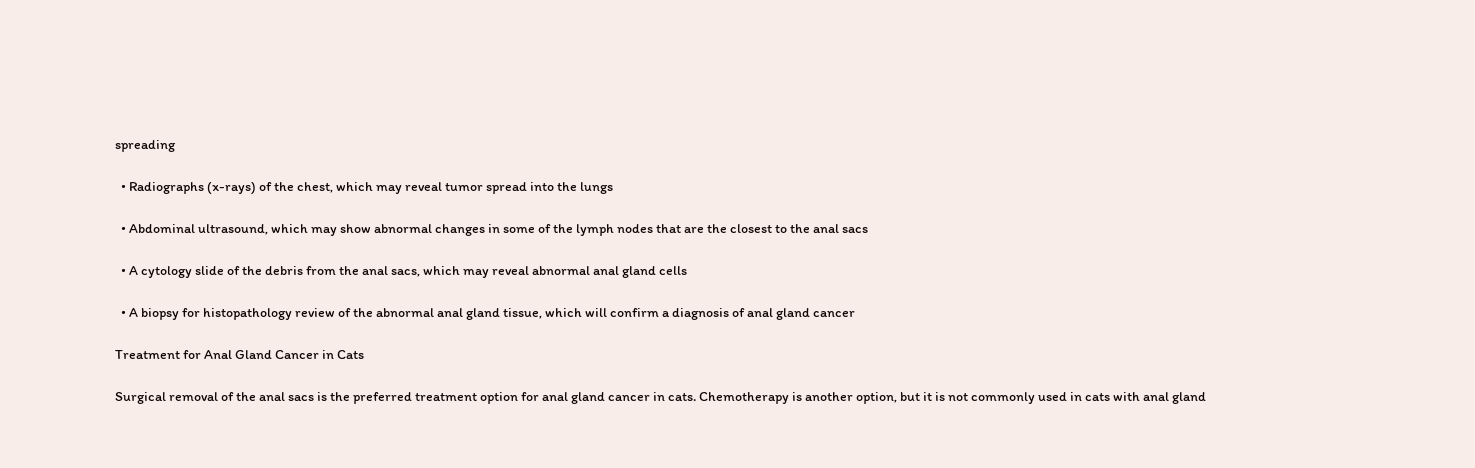spreading

  • Radiographs (x-rays) of the chest, which may reveal tumor spread into the lungs

  • Abdominal ultrasound, which may show abnormal changes in some of the lymph nodes that are the closest to the anal sacs

  • A cytology slide of the debris from the anal sacs, which may reveal abnormal anal gland cells

  • A biopsy for histopathology review of the abnormal anal gland tissue, which will confirm a diagnosis of anal gland cancer

Treatment for Anal Gland Cancer in Cats

Surgical removal of the anal sacs is the preferred treatment option for anal gland cancer in cats. Chemotherapy is another option, but it is not commonly used in cats with anal gland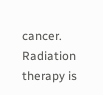cancer. Radiation therapy is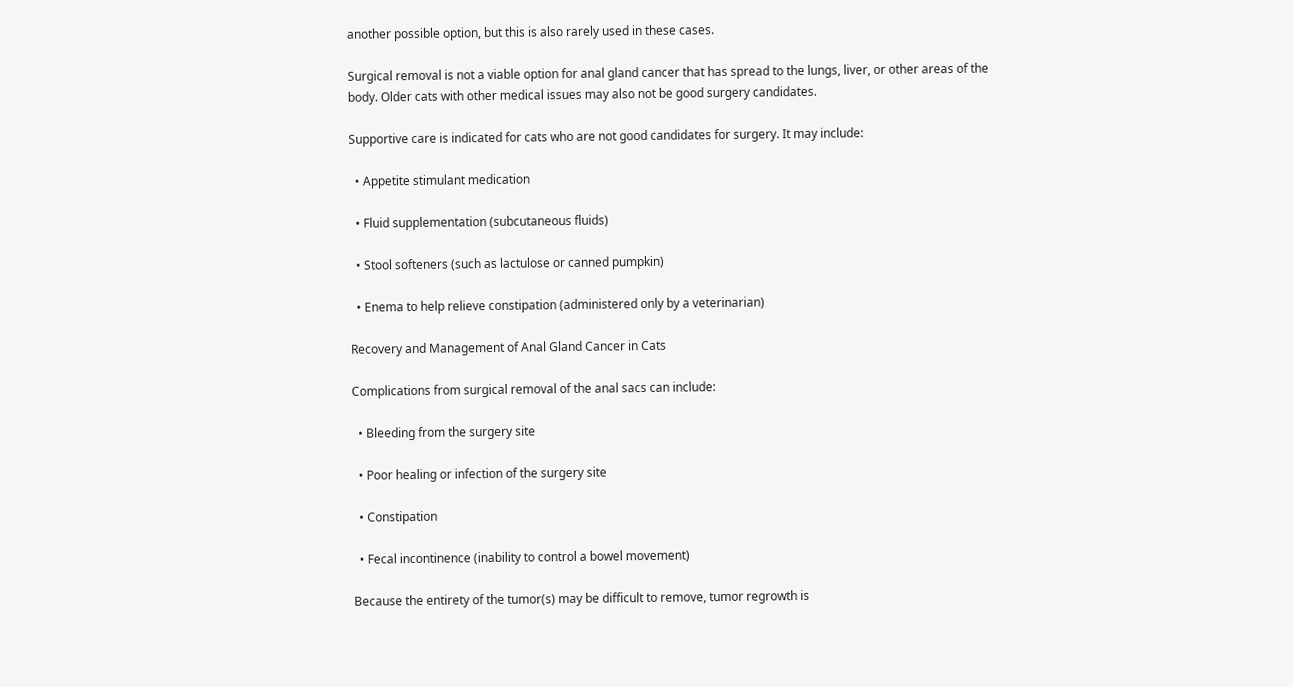another possible option, but this is also rarely used in these cases.

Surgical removal is not a viable option for anal gland cancer that has spread to the lungs, liver, or other areas of the body. Older cats with other medical issues may also not be good surgery candidates.

Supportive care is indicated for cats who are not good candidates for surgery. It may include:

  • Appetite stimulant medication

  • Fluid supplementation (subcutaneous fluids)

  • Stool softeners (such as lactulose or canned pumpkin)

  • Enema to help relieve constipation (administered only by a veterinarian)

Recovery and Management of Anal Gland Cancer in Cats

Complications from surgical removal of the anal sacs can include:

  • Bleeding from the surgery site

  • Poor healing or infection of the surgery site

  • Constipation

  • Fecal incontinence (inability to control a bowel movement)

Because the entirety of the tumor(s) may be difficult to remove, tumor regrowth is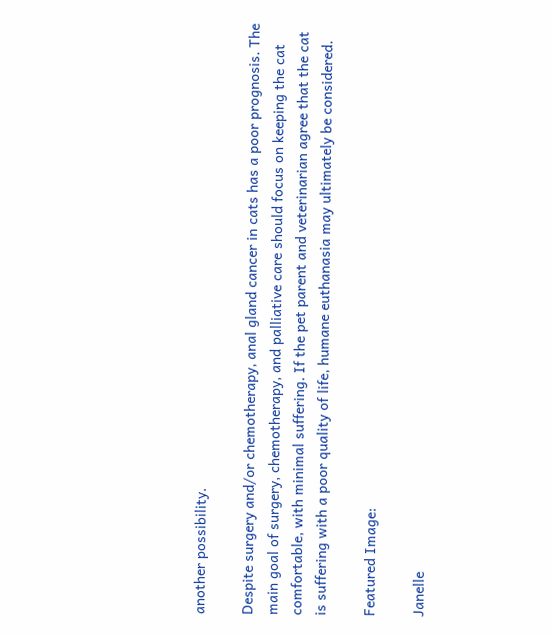another possibility.

Despite surgery and/or chemotherapy, anal gland cancer in cats has a poor prognosis. The main goal of surgery, chemotherapy, and palliative care should focus on keeping the cat comfortable, with minimal suffering. If the pet parent and veterinarian agree that the cat is suffering with a poor quality of life, humane euthanasia may ultimately be considered.

Featured Image:

Janelle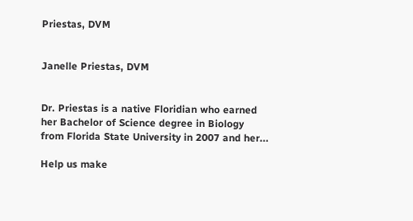Priestas, DVM


Janelle Priestas, DVM


Dr. Priestas is a native Floridian who earned her Bachelor of Science degree in Biology from Florida State University in 2007 and her...

Help us make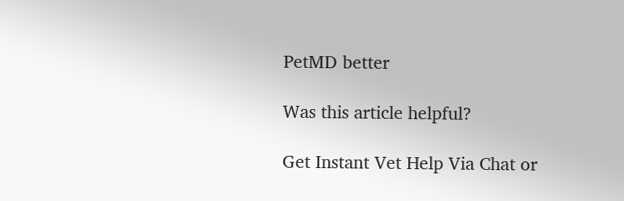PetMD better

Was this article helpful?

Get Instant Vet Help Via Chat or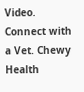Video. Connect with a Vet. Chewy Health